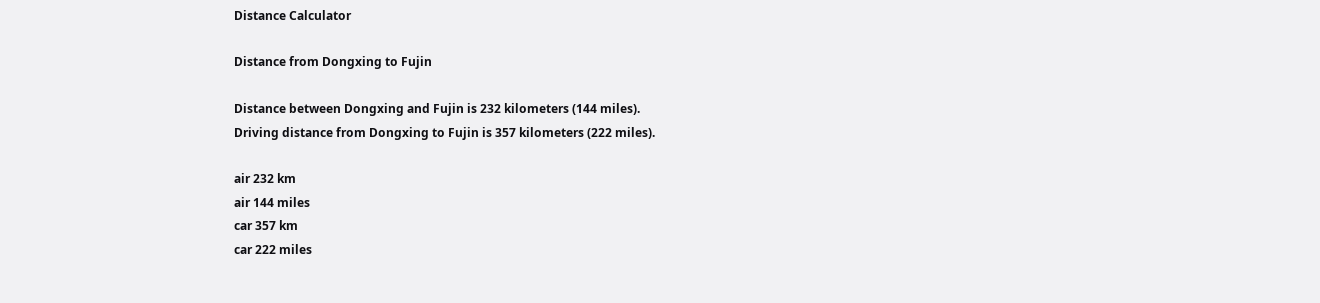Distance Calculator

Distance from Dongxing to Fujin

Distance between Dongxing and Fujin is 232 kilometers (144 miles).
Driving distance from Dongxing to Fujin is 357 kilometers (222 miles).

air 232 km
air 144 miles
car 357 km
car 222 miles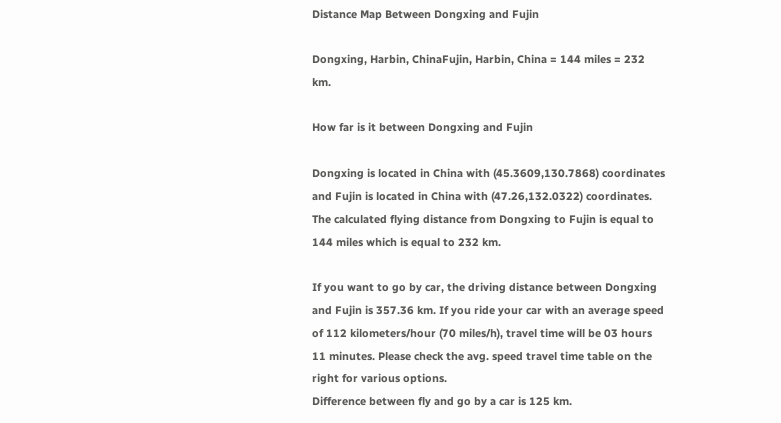Distance Map Between Dongxing and Fujin

Dongxing, Harbin, ChinaFujin, Harbin, China = 144 miles = 232 km.

How far is it between Dongxing and Fujin

Dongxing is located in China with (45.3609,130.7868) coordinates and Fujin is located in China with (47.26,132.0322) coordinates. The calculated flying distance from Dongxing to Fujin is equal to 144 miles which is equal to 232 km.

If you want to go by car, the driving distance between Dongxing and Fujin is 357.36 km. If you ride your car with an average speed of 112 kilometers/hour (70 miles/h), travel time will be 03 hours 11 minutes. Please check the avg. speed travel time table on the right for various options.
Difference between fly and go by a car is 125 km.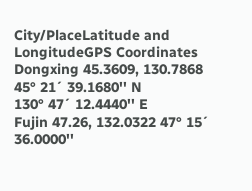City/PlaceLatitude and LongitudeGPS Coordinates
Dongxing 45.3609, 130.7868 45° 21´ 39.1680'' N
130° 47´ 12.4440'' E
Fujin 47.26, 132.0322 47° 15´ 36.0000''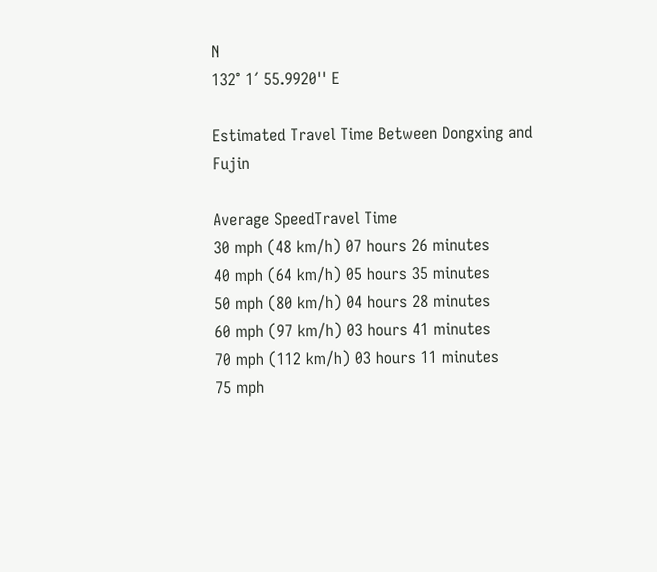N
132° 1´ 55.9920'' E

Estimated Travel Time Between Dongxing and Fujin

Average SpeedTravel Time
30 mph (48 km/h) 07 hours 26 minutes
40 mph (64 km/h) 05 hours 35 minutes
50 mph (80 km/h) 04 hours 28 minutes
60 mph (97 km/h) 03 hours 41 minutes
70 mph (112 km/h) 03 hours 11 minutes
75 mph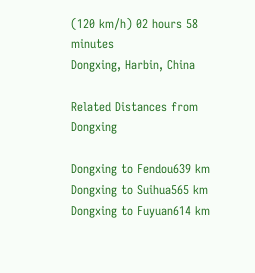(120 km/h) 02 hours 58 minutes
Dongxing, Harbin, China

Related Distances from Dongxing

Dongxing to Fendou639 km
Dongxing to Suihua565 km
Dongxing to Fuyuan614 km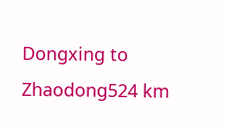Dongxing to Zhaodong524 km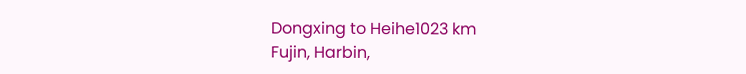Dongxing to Heihe1023 km
Fujin, Harbin,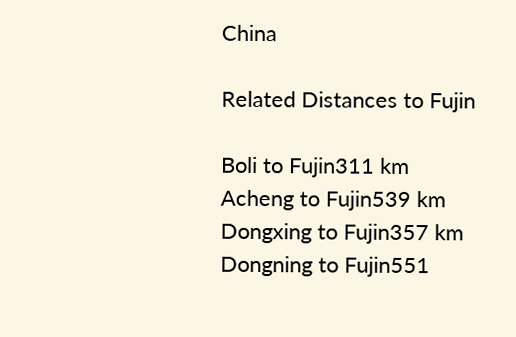China

Related Distances to Fujin

Boli to Fujin311 km
Acheng to Fujin539 km
Dongxing to Fujin357 km
Dongning to Fujin551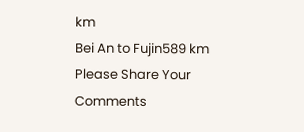km
Bei An to Fujin589 km
Please Share Your Comments